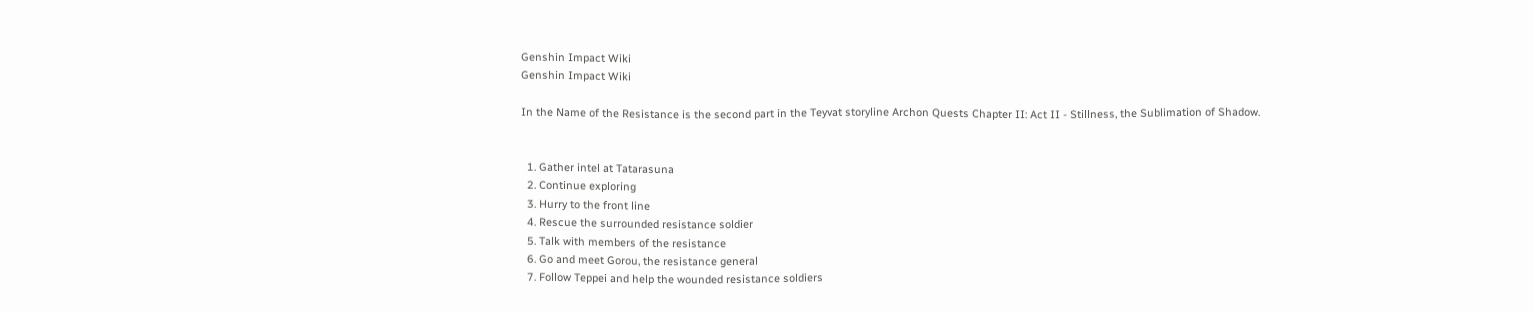Genshin Impact Wiki
Genshin Impact Wiki

In the Name of the Resistance is the second part in the Teyvat storyline Archon Quests Chapter II: Act II - Stillness, the Sublimation of Shadow.


  1. Gather intel at Tatarasuna
  2. Continue exploring
  3. Hurry to the front line
  4. Rescue the surrounded resistance soldier
  5. Talk with members of the resistance
  6. Go and meet Gorou, the resistance general
  7. Follow Teppei and help the wounded resistance soldiers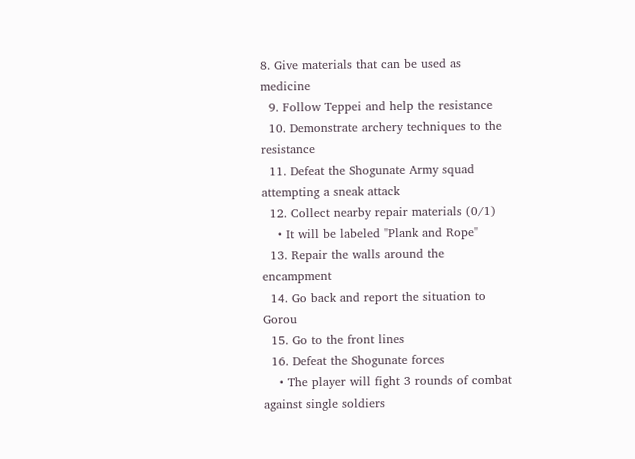8. Give materials that can be used as medicine
  9. Follow Teppei and help the resistance
  10. Demonstrate archery techniques to the resistance
  11. Defeat the Shogunate Army squad attempting a sneak attack
  12. Collect nearby repair materials (0/1)
    • It will be labeled "Plank and Rope"
  13. Repair the walls around the encampment
  14. Go back and report the situation to Gorou
  15. Go to the front lines
  16. Defeat the Shogunate forces
    • The player will fight 3 rounds of combat against single soldiers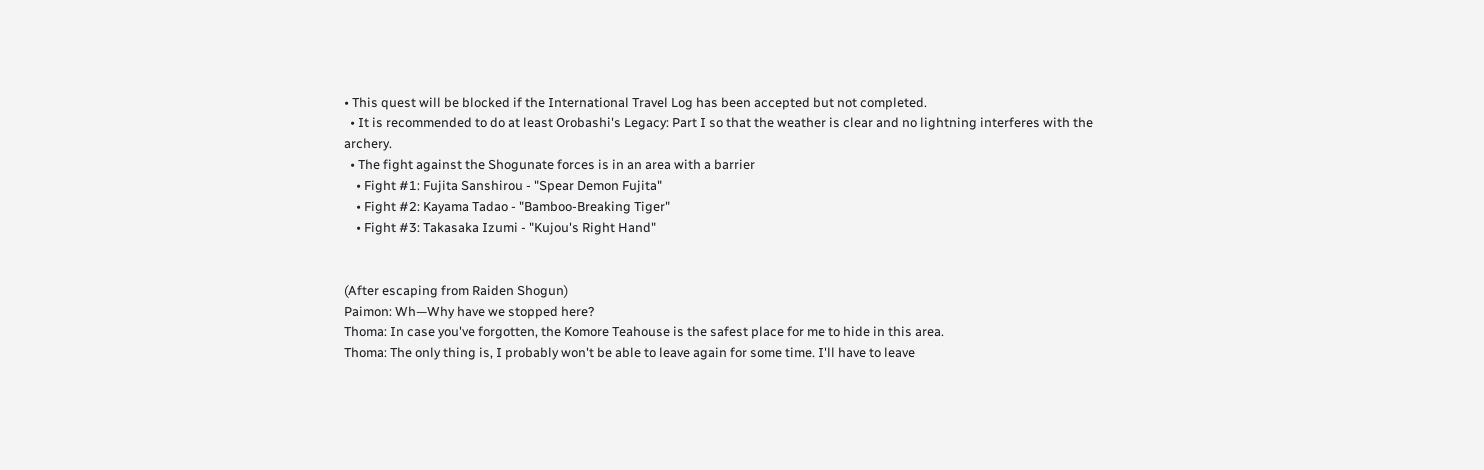• This quest will be blocked if the International Travel Log has been accepted but not completed.
  • It is recommended to do at least Orobashi's Legacy: Part I so that the weather is clear and no lightning interferes with the archery.
  • The fight against the Shogunate forces is in an area with a barrier
    • Fight #1: Fujita Sanshirou - "Spear Demon Fujita"
    • Fight #2: Kayama Tadao - "Bamboo-Breaking Tiger"
    • Fight #3: Takasaka Izumi - "Kujou's Right Hand"


(After escaping from Raiden Shogun)
Paimon: Wh—Why have we stopped here?
Thoma: In case you've forgotten, the Komore Teahouse is the safest place for me to hide in this area.
Thoma: The only thing is, I probably won't be able to leave again for some time. I'll have to leave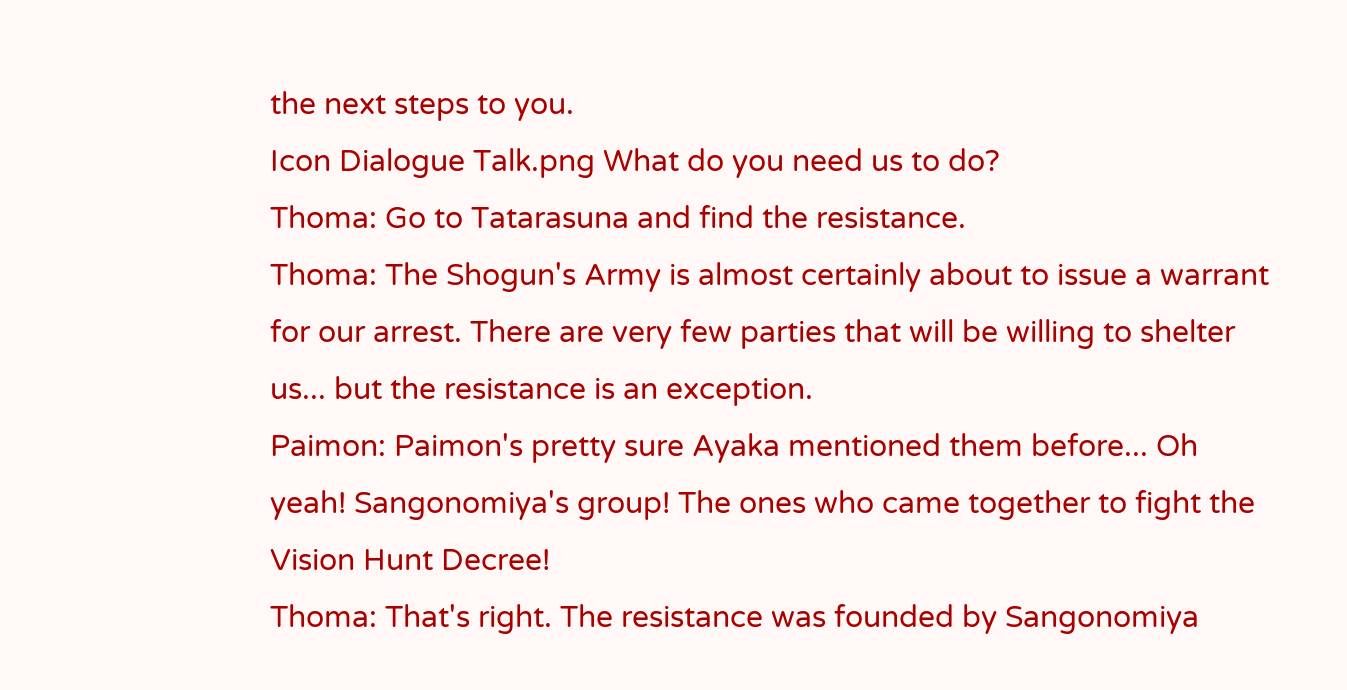the next steps to you.
Icon Dialogue Talk.png What do you need us to do?
Thoma: Go to Tatarasuna and find the resistance.
Thoma: The Shogun's Army is almost certainly about to issue a warrant for our arrest. There are very few parties that will be willing to shelter us... but the resistance is an exception.
Paimon: Paimon's pretty sure Ayaka mentioned them before... Oh yeah! Sangonomiya's group! The ones who came together to fight the Vision Hunt Decree!
Thoma: That's right. The resistance was founded by Sangonomiya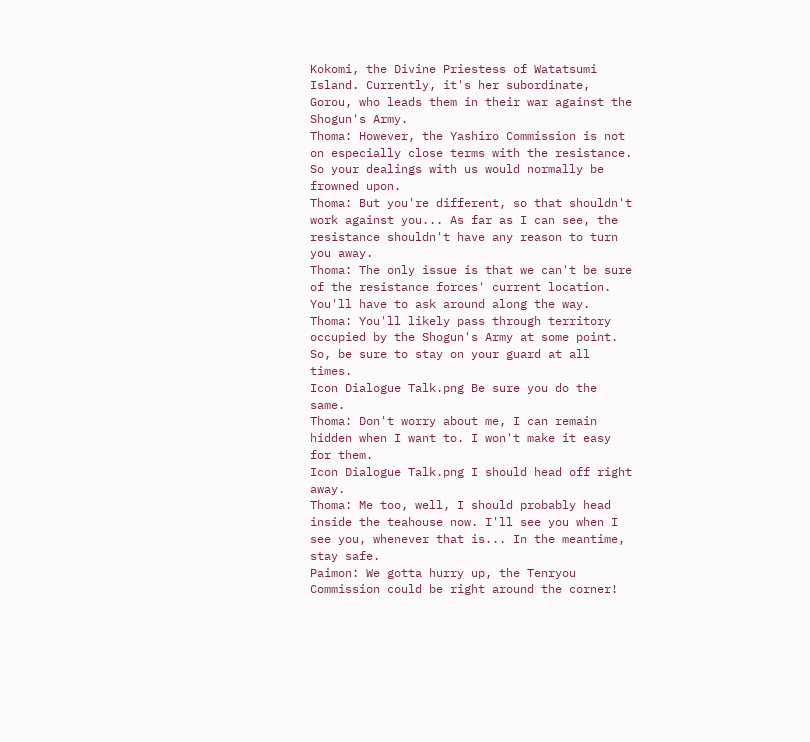Kokomi, the Divine Priestess of Watatsumi Island. Currently, it's her subordinate, Gorou, who leads them in their war against the Shogun's Army.
Thoma: However, the Yashiro Commission is not on especially close terms with the resistance. So your dealings with us would normally be frowned upon.
Thoma: But you're different, so that shouldn't work against you... As far as I can see, the resistance shouldn't have any reason to turn you away.
Thoma: The only issue is that we can't be sure of the resistance forces' current location. You'll have to ask around along the way.
Thoma: You'll likely pass through territory occupied by the Shogun's Army at some point. So, be sure to stay on your guard at all times.
Icon Dialogue Talk.png Be sure you do the same.
Thoma: Don't worry about me, I can remain hidden when I want to. I won't make it easy for them.
Icon Dialogue Talk.png I should head off right away.
Thoma: Me too, well, I should probably head inside the teahouse now. I'll see you when I see you, whenever that is... In the meantime, stay safe.
Paimon: We gotta hurry up, the Tenryou Commission could be right around the corner!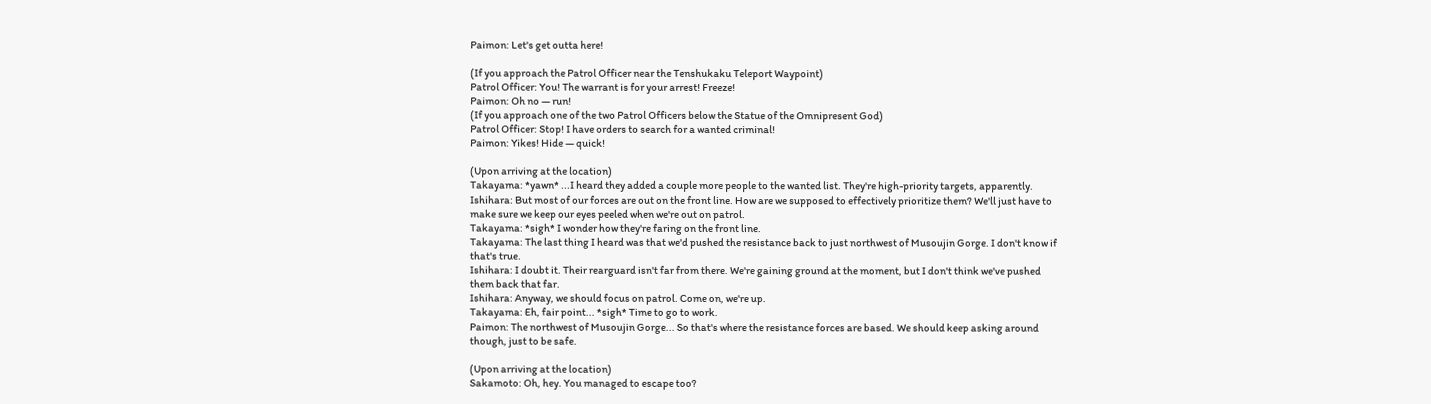Paimon: Let's get outta here!

(If you approach the Patrol Officer near the Tenshukaku Teleport Waypoint)
Patrol Officer: You! The warrant is for your arrest! Freeze!
Paimon: Oh no — run!
(If you approach one of the two Patrol Officers below the Statue of the Omnipresent God)
Patrol Officer: Stop! I have orders to search for a wanted criminal!
Paimon: Yikes! Hide — quick!

(Upon arriving at the location)
Takayama: *yawn* ...I heard they added a couple more people to the wanted list. They're high-priority targets, apparently.
Ishihara: But most of our forces are out on the front line. How are we supposed to effectively prioritize them? We'll just have to make sure we keep our eyes peeled when we're out on patrol.
Takayama: *sigh* I wonder how they're faring on the front line.
Takayama: The last thing I heard was that we'd pushed the resistance back to just northwest of Musoujin Gorge. I don't know if that's true.
Ishihara: I doubt it. Their rearguard isn't far from there. We're gaining ground at the moment, but I don't think we've pushed them back that far.
Ishihara: Anyway, we should focus on patrol. Come on, we're up.
Takayama: Eh, fair point... *sigh* Time to go to work.
Paimon: The northwest of Musoujin Gorge... So that's where the resistance forces are based. We should keep asking around though, just to be safe.

(Upon arriving at the location)
Sakamoto: Oh, hey. You managed to escape too?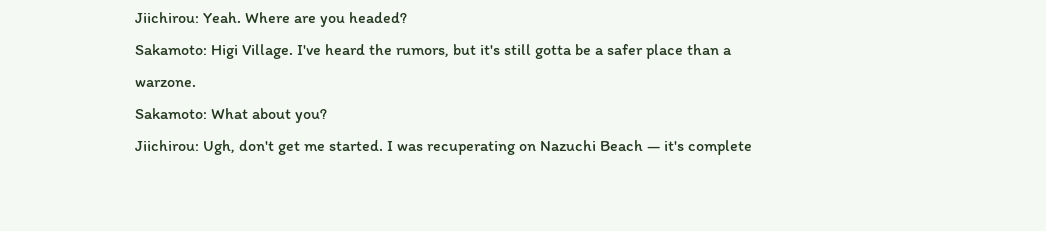Jiichirou: Yeah. Where are you headed?
Sakamoto: Higi Village. I've heard the rumors, but it's still gotta be a safer place than a warzone.
Sakamoto: What about you?
Jiichirou: Ugh, don't get me started. I was recuperating on Nazuchi Beach — it's complete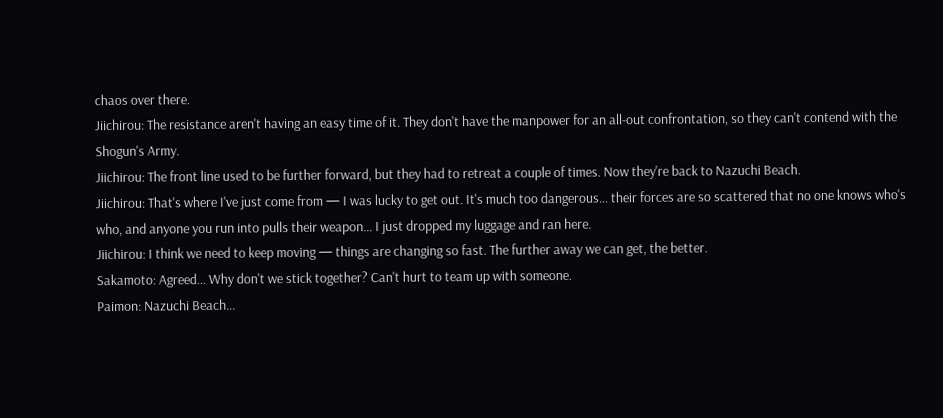chaos over there.
Jiichirou: The resistance aren't having an easy time of it. They don't have the manpower for an all-out confrontation, so they can't contend with the Shogun's Army.
Jiichirou: The front line used to be further forward, but they had to retreat a couple of times. Now they're back to Nazuchi Beach.
Jiichirou: That's where I've just come from — I was lucky to get out. It's much too dangerous... their forces are so scattered that no one knows who's who, and anyone you run into pulls their weapon... I just dropped my luggage and ran here.
Jiichirou: I think we need to keep moving — things are changing so fast. The further away we can get, the better.
Sakamoto: Agreed... Why don't we stick together? Can't hurt to team up with someone.
Paimon: Nazuchi Beach...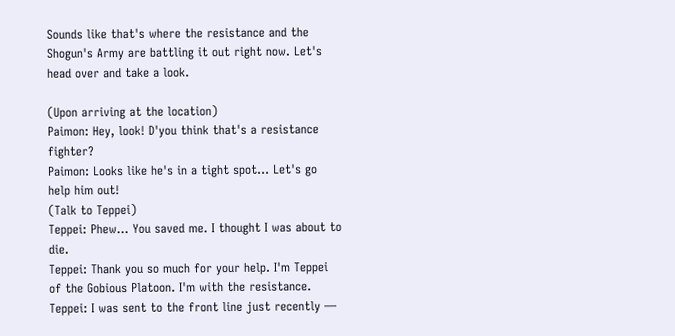Sounds like that's where the resistance and the Shogun's Army are battling it out right now. Let's head over and take a look.

(Upon arriving at the location)
Paimon: Hey, look! D'you think that's a resistance fighter?
Paimon: Looks like he's in a tight spot... Let's go help him out!
(Talk to Teppei)
Teppei: Phew... You saved me. I thought I was about to die.
Teppei: Thank you so much for your help. I'm Teppei of the Gobious Platoon. I'm with the resistance.
Teppei: I was sent to the front line just recently —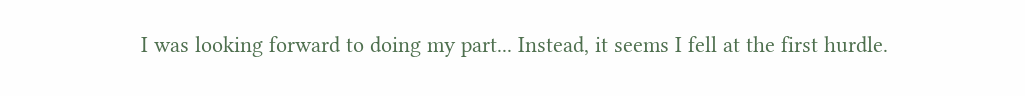I was looking forward to doing my part... Instead, it seems I fell at the first hurdle.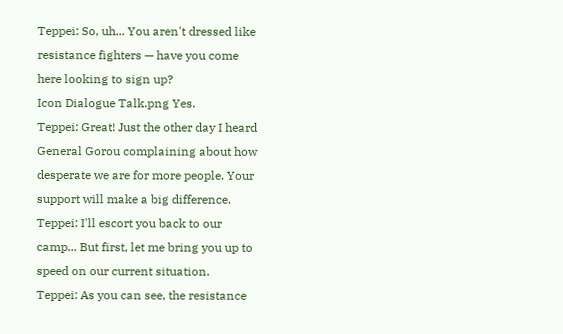Teppei: So, uh... You aren't dressed like resistance fighters — have you come here looking to sign up?
Icon Dialogue Talk.png Yes.
Teppei: Great! Just the other day I heard General Gorou complaining about how desperate we are for more people. Your support will make a big difference.
Teppei: I'll escort you back to our camp... But first, let me bring you up to speed on our current situation.
Teppei: As you can see, the resistance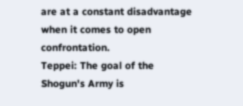are at a constant disadvantage when it comes to open confrontation.
Teppei: The goal of the Shogun's Army is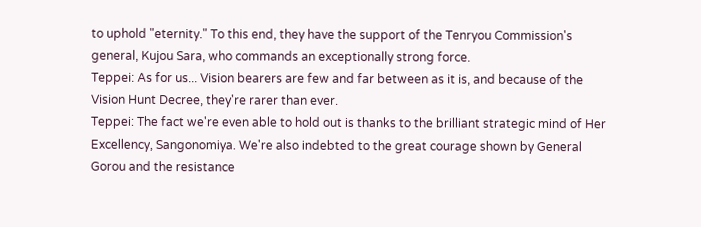to uphold "eternity." To this end, they have the support of the Tenryou Commission's general, Kujou Sara, who commands an exceptionally strong force.
Teppei: As for us... Vision bearers are few and far between as it is, and because of the Vision Hunt Decree, they're rarer than ever.
Teppei: The fact we're even able to hold out is thanks to the brilliant strategic mind of Her Excellency, Sangonomiya. We're also indebted to the great courage shown by General Gorou and the resistance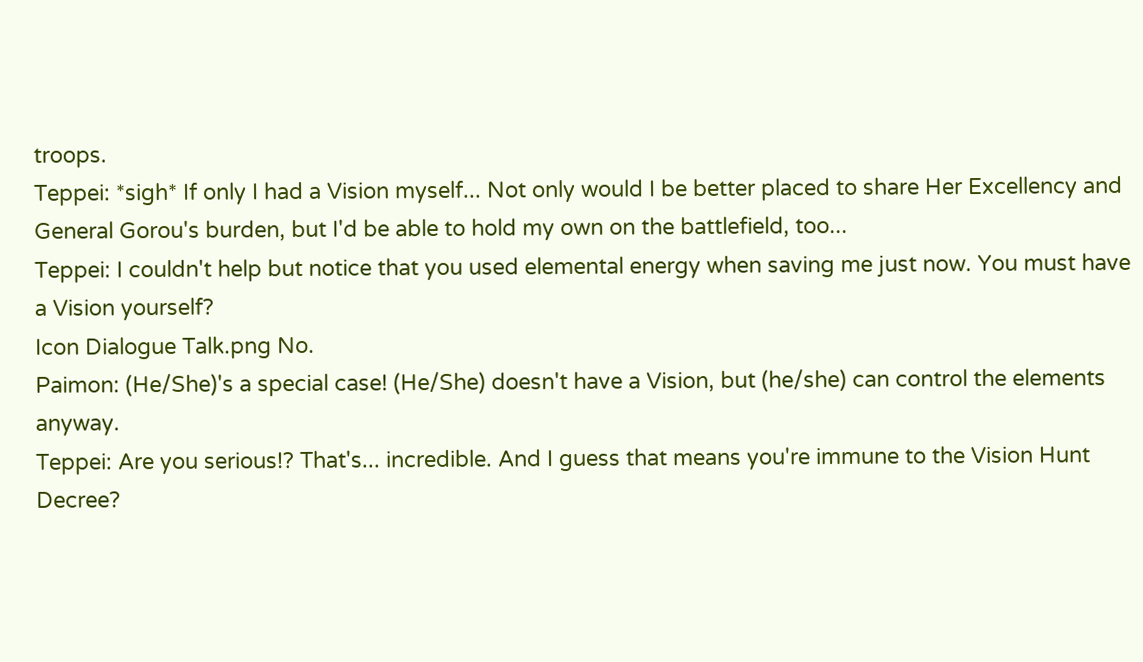troops.
Teppei: *sigh* If only I had a Vision myself... Not only would I be better placed to share Her Excellency and General Gorou's burden, but I'd be able to hold my own on the battlefield, too...
Teppei: I couldn't help but notice that you used elemental energy when saving me just now. You must have a Vision yourself?
Icon Dialogue Talk.png No.
Paimon: (He/She)'s a special case! (He/She) doesn't have a Vision, but (he/she) can control the elements anyway.
Teppei: Are you serious!? That's... incredible. And I guess that means you're immune to the Vision Hunt Decree?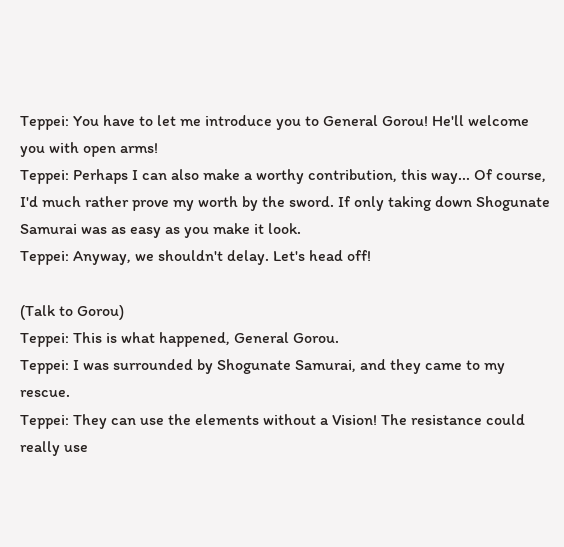Teppei: You have to let me introduce you to General Gorou! He'll welcome you with open arms!
Teppei: Perhaps I can also make a worthy contribution, this way... Of course, I'd much rather prove my worth by the sword. If only taking down Shogunate Samurai was as easy as you make it look.
Teppei: Anyway, we shouldn't delay. Let's head off!

(Talk to Gorou)
Teppei: This is what happened, General Gorou.
Teppei: I was surrounded by Shogunate Samurai, and they came to my rescue.
Teppei: They can use the elements without a Vision! The resistance could really use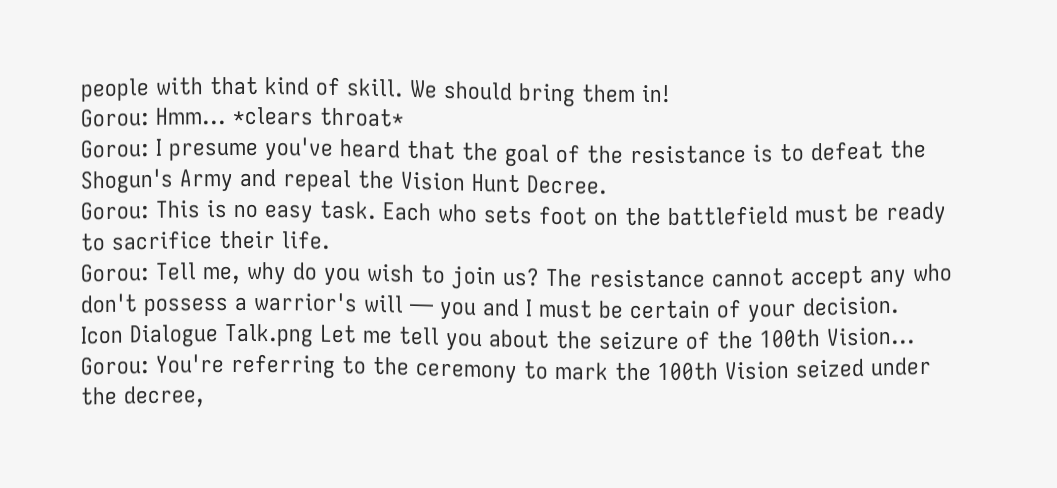people with that kind of skill. We should bring them in!
Gorou: Hmm... *clears throat*
Gorou: I presume you've heard that the goal of the resistance is to defeat the Shogun's Army and repeal the Vision Hunt Decree.
Gorou: This is no easy task. Each who sets foot on the battlefield must be ready to sacrifice their life.
Gorou: Tell me, why do you wish to join us? The resistance cannot accept any who don't possess a warrior's will — you and I must be certain of your decision.
Icon Dialogue Talk.png Let me tell you about the seizure of the 100th Vision...
Gorou: You're referring to the ceremony to mark the 100th Vision seized under the decree,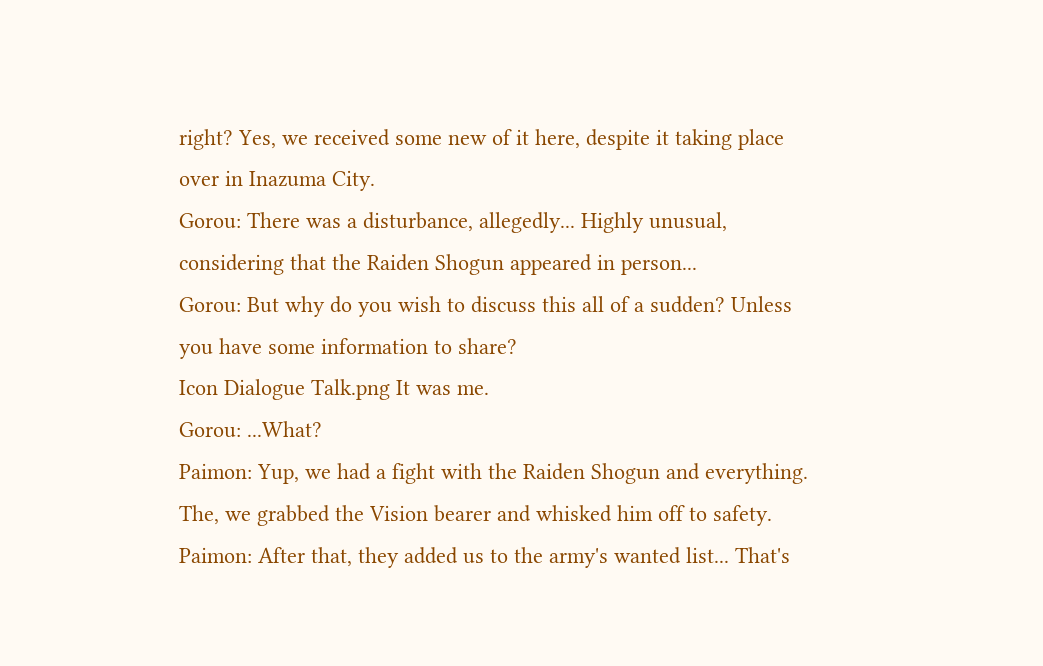right? Yes, we received some new of it here, despite it taking place over in Inazuma City.
Gorou: There was a disturbance, allegedly... Highly unusual, considering that the Raiden Shogun appeared in person...
Gorou: But why do you wish to discuss this all of a sudden? Unless you have some information to share?
Icon Dialogue Talk.png It was me.
Gorou: ...What?
Paimon: Yup, we had a fight with the Raiden Shogun and everything. The, we grabbed the Vision bearer and whisked him off to safety.
Paimon: After that, they added us to the army's wanted list... That's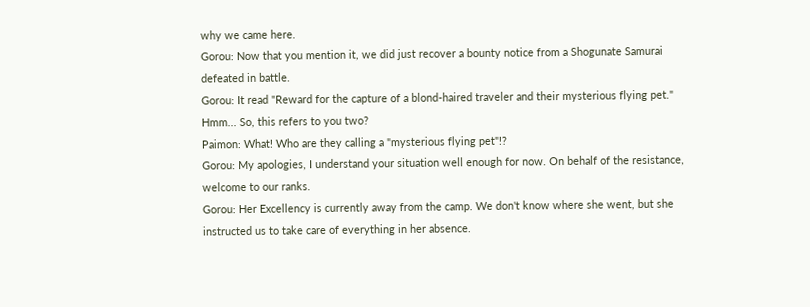why we came here.
Gorou: Now that you mention it, we did just recover a bounty notice from a Shogunate Samurai defeated in battle.
Gorou: It read "Reward for the capture of a blond-haired traveler and their mysterious flying pet." Hmm... So, this refers to you two?
Paimon: What! Who are they calling a "mysterious flying pet"!?
Gorou: My apologies, I understand your situation well enough for now. On behalf of the resistance, welcome to our ranks.
Gorou: Her Excellency is currently away from the camp. We don't know where she went, but she instructed us to take care of everything in her absence.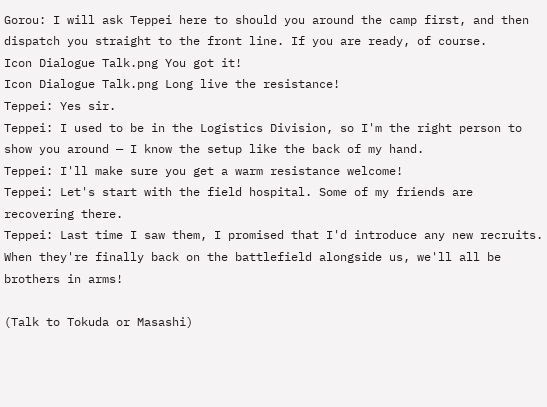Gorou: I will ask Teppei here to should you around the camp first, and then dispatch you straight to the front line. If you are ready, of course.
Icon Dialogue Talk.png You got it!
Icon Dialogue Talk.png Long live the resistance!
Teppei: Yes sir.
Teppei: I used to be in the Logistics Division, so I'm the right person to show you around — I know the setup like the back of my hand.
Teppei: I'll make sure you get a warm resistance welcome!
Teppei: Let's start with the field hospital. Some of my friends are recovering there.
Teppei: Last time I saw them, I promised that I'd introduce any new recruits. When they're finally back on the battlefield alongside us, we'll all be brothers in arms!

(Talk to Tokuda or Masashi)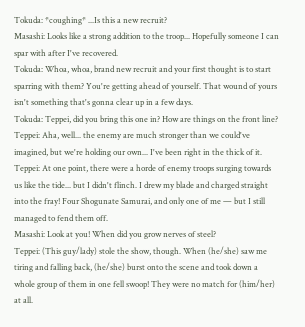Tokuda: *coughing* ...Is this a new recruit?
Masashi: Looks like a strong addition to the troop... Hopefully someone I can spar with after I've recovered.
Tokuda: Whoa, whoa, brand new recruit and your first thought is to start sparring with them? You're getting ahead of yourself. That wound of yours isn't something that's gonna clear up in a few days.
Tokuda: Teppei, did you bring this one in? How are things on the front line?
Teppei: Aha, well... the enemy are much stronger than we could've imagined, but we're holding our own... I've been right in the thick of it.
Teppei: At one point, there were a horde of enemy troops surging towards us like the tide... but I didn't flinch. I drew my blade and charged straight into the fray! Four Shogunate Samurai, and only one of me — but I still managed to fend them off.
Masashi: Look at you! When did you grow nerves of steel?
Teppei: (This guy/lady) stole the show, though. When (he/she) saw me tiring and falling back, (he/she) burst onto the scene and took down a whole group of them in one fell swoop! They were no match for (him/her) at all.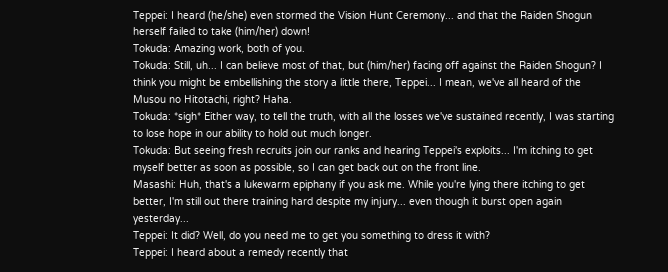Teppei: I heard (he/she) even stormed the Vision Hunt Ceremony... and that the Raiden Shogun herself failed to take (him/her) down!
Tokuda: Amazing work, both of you.
Tokuda: Still, uh... I can believe most of that, but (him/her) facing off against the Raiden Shogun? I think you might be embellishing the story a little there, Teppei... I mean, we've all heard of the Musou no Hitotachi, right? Haha.
Tokuda: *sigh* Either way, to tell the truth, with all the losses we've sustained recently, I was starting to lose hope in our ability to hold out much longer.
Tokuda: But seeing fresh recruits join our ranks and hearing Teppei's exploits... I'm itching to get myself better as soon as possible, so I can get back out on the front line.
Masashi: Huh, that's a lukewarm epiphany if you ask me. While you're lying there itching to get better, I'm still out there training hard despite my injury... even though it burst open again yesterday...
Teppei: It did? Well, do you need me to get you something to dress it with?
Teppei: I heard about a remedy recently that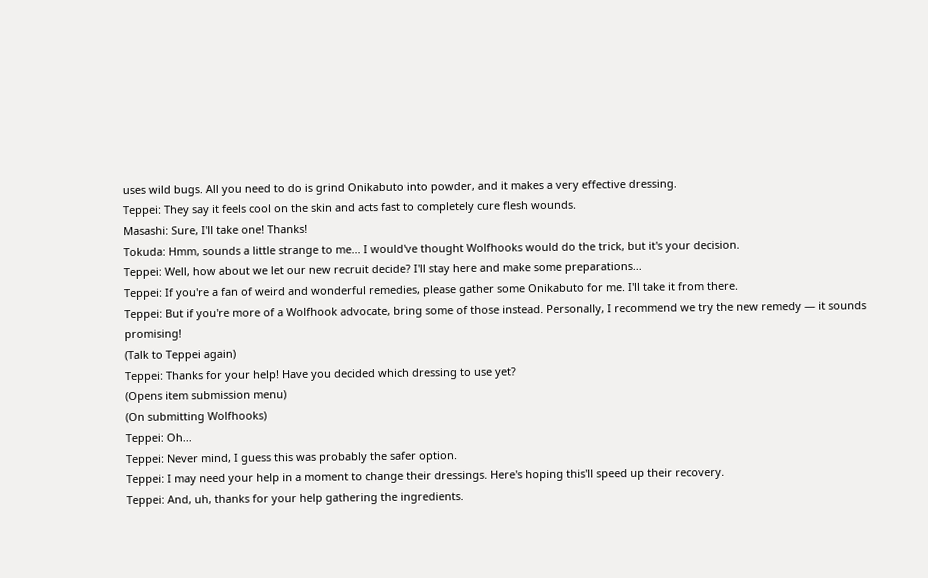uses wild bugs. All you need to do is grind Onikabuto into powder, and it makes a very effective dressing.
Teppei: They say it feels cool on the skin and acts fast to completely cure flesh wounds.
Masashi: Sure, I'll take one! Thanks!
Tokuda: Hmm, sounds a little strange to me... I would've thought Wolfhooks would do the trick, but it's your decision.
Teppei: Well, how about we let our new recruit decide? I'll stay here and make some preparations...
Teppei: If you're a fan of weird and wonderful remedies, please gather some Onikabuto for me. I'll take it from there.
Teppei: But if you're more of a Wolfhook advocate, bring some of those instead. Personally, I recommend we try the new remedy — it sounds promising!
(Talk to Teppei again)
Teppei: Thanks for your help! Have you decided which dressing to use yet?
(Opens item submission menu)
(On submitting Wolfhooks)
Teppei: Oh...
Teppei: Never mind, I guess this was probably the safer option.
Teppei: I may need your help in a moment to change their dressings. Here's hoping this'll speed up their recovery.
Teppei: And, uh, thanks for your help gathering the ingredients.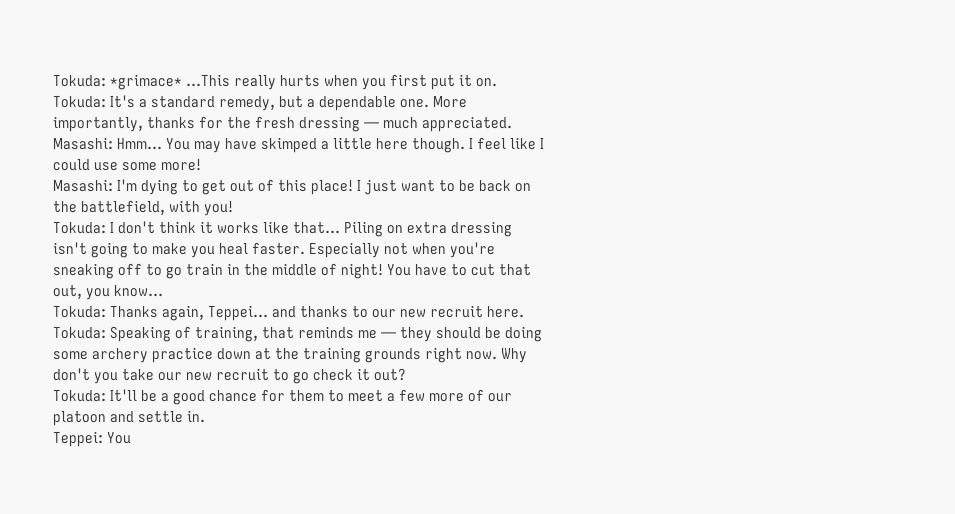Tokuda: *grimace* ...This really hurts when you first put it on.
Tokuda: It's a standard remedy, but a dependable one. More importantly, thanks for the fresh dressing — much appreciated.
Masashi: Hmm... You may have skimped a little here though. I feel like I could use some more!
Masashi: I'm dying to get out of this place! I just want to be back on the battlefield, with you!
Tokuda: I don't think it works like that... Piling on extra dressing isn't going to make you heal faster. Especially not when you're sneaking off to go train in the middle of night! You have to cut that out, you know...
Tokuda: Thanks again, Teppei... and thanks to our new recruit here.
Tokuda: Speaking of training, that reminds me — they should be doing some archery practice down at the training grounds right now. Why don't you take our new recruit to go check it out?
Tokuda: It'll be a good chance for them to meet a few more of our platoon and settle in.
Teppei: You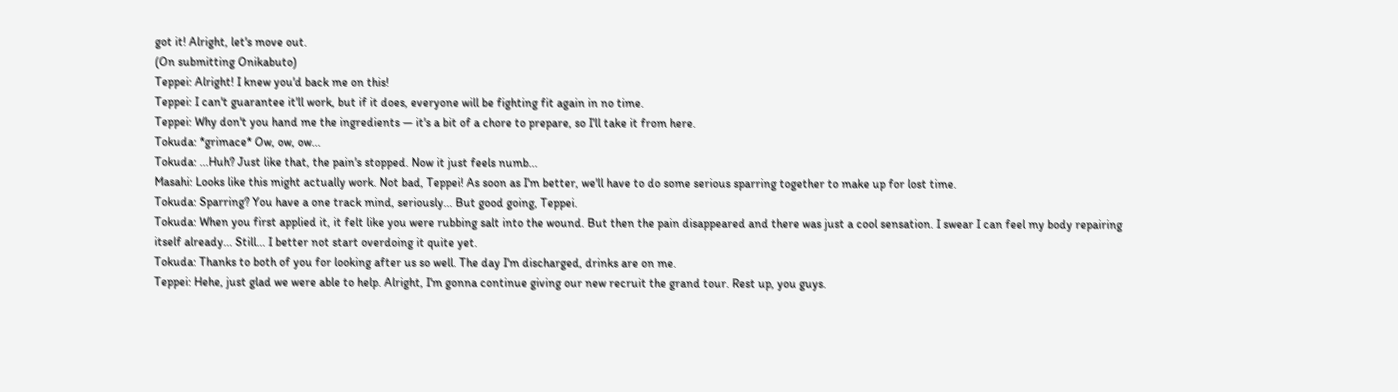got it! Alright, let's move out.
(On submitting Onikabuto)
Teppei: Alright! I knew you'd back me on this!
Teppei: I can't guarantee it'll work, but if it does, everyone will be fighting fit again in no time.
Teppei: Why don't you hand me the ingredients — it's a bit of a chore to prepare, so I'll take it from here.
Tokuda: *grimace* Ow, ow, ow...
Tokuda: ...Huh? Just like that, the pain's stopped. Now it just feels numb...
Masahi: Looks like this might actually work. Not bad, Teppei! As soon as I'm better, we'll have to do some serious sparring together to make up for lost time.
Tokuda: Sparring? You have a one track mind, seriously... But good going, Teppei.
Tokuda: When you first applied it, it felt like you were rubbing salt into the wound. But then the pain disappeared and there was just a cool sensation. I swear I can feel my body repairing itself already... Still... I better not start overdoing it quite yet.
Tokuda: Thanks to both of you for looking after us so well. The day I'm discharged, drinks are on me.
Teppei: Hehe, just glad we were able to help. Alright, I'm gonna continue giving our new recruit the grand tour. Rest up, you guys.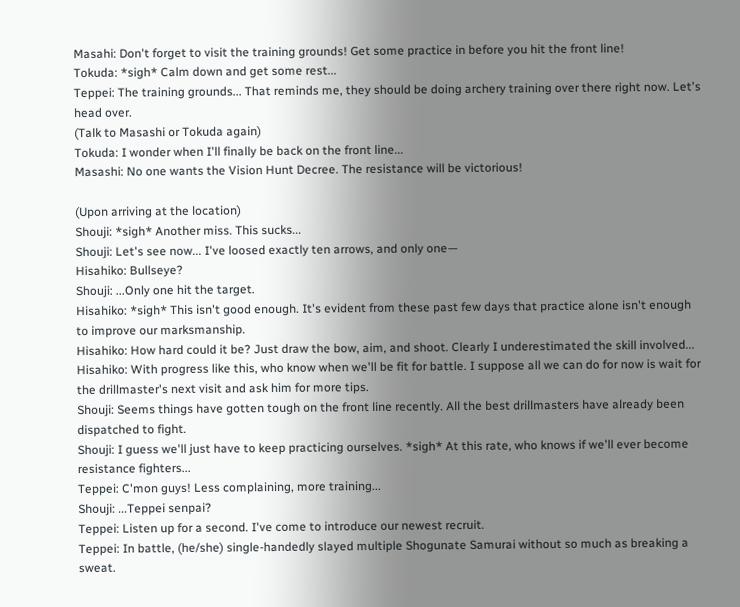Masahi: Don't forget to visit the training grounds! Get some practice in before you hit the front line!
Tokuda: *sigh* Calm down and get some rest...
Teppei: The training grounds... That reminds me, they should be doing archery training over there right now. Let's head over.
(Talk to Masashi or Tokuda again)
Tokuda: I wonder when I'll finally be back on the front line...
Masashi: No one wants the Vision Hunt Decree. The resistance will be victorious!

(Upon arriving at the location)
Shouji: *sigh* Another miss. This sucks...
Shouji: Let's see now... I've loosed exactly ten arrows, and only one—
Hisahiko: Bullseye?
Shouji: ...Only one hit the target.
Hisahiko: *sigh* This isn't good enough. It's evident from these past few days that practice alone isn't enough to improve our marksmanship.
Hisahiko: How hard could it be? Just draw the bow, aim, and shoot. Clearly I underestimated the skill involved...
Hisahiko: With progress like this, who know when we'll be fit for battle. I suppose all we can do for now is wait for the drillmaster's next visit and ask him for more tips.
Shouji: Seems things have gotten tough on the front line recently. All the best drillmasters have already been dispatched to fight.
Shouji: I guess we'll just have to keep practicing ourselves. *sigh* At this rate, who knows if we'll ever become resistance fighters...
Teppei: C'mon guys! Less complaining, more training...
Shouji: ...Teppei senpai?
Teppei: Listen up for a second. I've come to introduce our newest recruit.
Teppei: In battle, (he/she) single-handedly slayed multiple Shogunate Samurai without so much as breaking a sweat.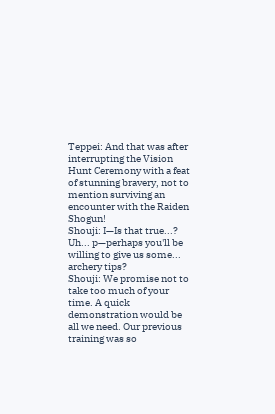Teppei: And that was after interrupting the Vision Hunt Ceremony with a feat of stunning bravery, not to mention surviving an encounter with the Raiden Shogun!
Shouji: I—Is that true...? Uh... p—perhaps you'll be willing to give us some... archery tips?
Shouji: We promise not to take too much of your time. A quick demonstration would be all we need. Our previous training was so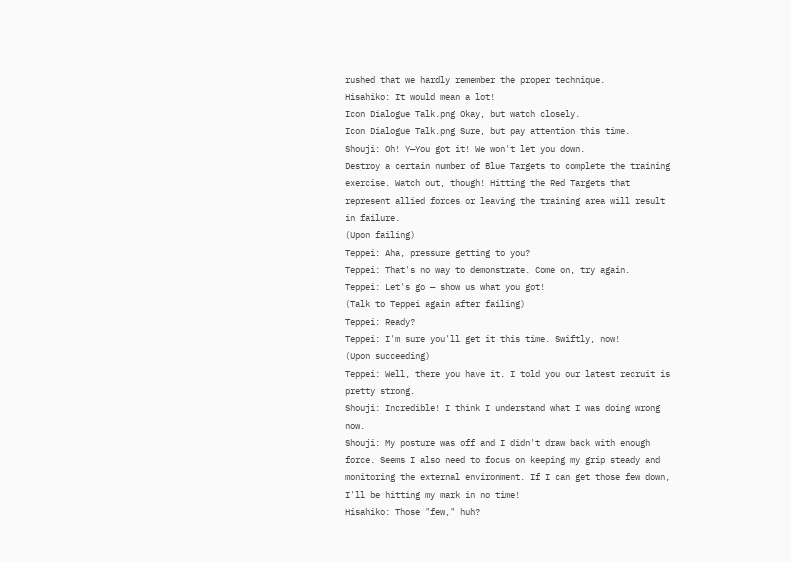rushed that we hardly remember the proper technique.
Hisahiko: It would mean a lot!
Icon Dialogue Talk.png Okay, but watch closely.
Icon Dialogue Talk.png Sure, but pay attention this time.
Shouji: Oh! Y—You got it! We won't let you down.
Destroy a certain number of Blue Targets to complete the training exercise. Watch out, though! Hitting the Red Targets that represent allied forces or leaving the training area will result in failure.
(Upon failing)
Teppei: Aha, pressure getting to you?
Teppei: That's no way to demonstrate. Come on, try again.
Teppei: Let's go — show us what you got!
(Talk to Teppei again after failing)
Teppei: Ready?
Teppei: I'm sure you'll get it this time. Swiftly, now!
(Upon succeeding)
Teppei: Well, there you have it. I told you our latest recruit is pretty strong.
Shouji: Incredible! I think I understand what I was doing wrong now.
Shouji: My posture was off and I didn't draw back with enough force. Seems I also need to focus on keeping my grip steady and monitoring the external environment. If I can get those few down, I'll be hitting my mark in no time!
Hisahiko: Those "few," huh?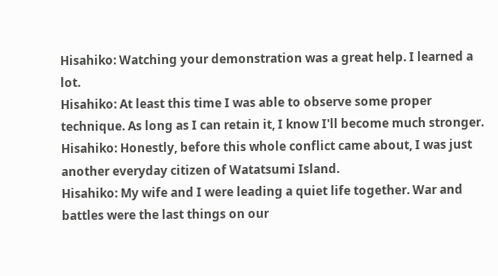Hisahiko: Watching your demonstration was a great help. I learned a lot.
Hisahiko: At least this time I was able to observe some proper technique. As long as I can retain it, I know I'll become much stronger.
Hisahiko: Honestly, before this whole conflict came about, I was just another everyday citizen of Watatsumi Island.
Hisahiko: My wife and I were leading a quiet life together. War and battles were the last things on our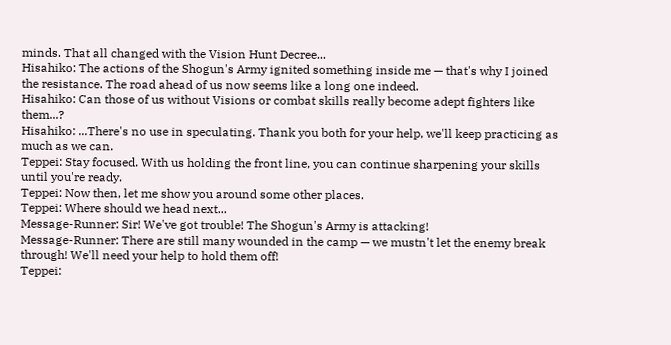minds. That all changed with the Vision Hunt Decree...
Hisahiko: The actions of the Shogun's Army ignited something inside me — that's why I joined the resistance. The road ahead of us now seems like a long one indeed.
Hisahiko: Can those of us without Visions or combat skills really become adept fighters like them...?
Hisahiko: ...There's no use in speculating. Thank you both for your help, we'll keep practicing as much as we can.
Teppei: Stay focused. With us holding the front line, you can continue sharpening your skills until you're ready.
Teppei: Now then, let me show you around some other places.
Teppei: Where should we head next...
Message-Runner: Sir! We've got trouble! The Shogun's Army is attacking!
Message-Runner: There are still many wounded in the camp — we mustn't let the enemy break through! We'll need your help to hold them off!
Teppei: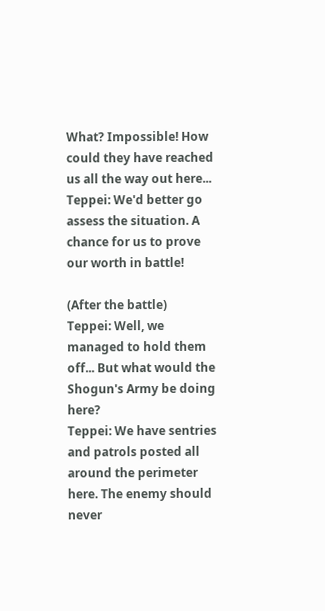What? Impossible! How could they have reached us all the way out here...
Teppei: We'd better go assess the situation. A chance for us to prove our worth in battle!

(After the battle)
Teppei: Well, we managed to hold them off... But what would the Shogun's Army be doing here?
Teppei: We have sentries and patrols posted all around the perimeter here. The enemy should never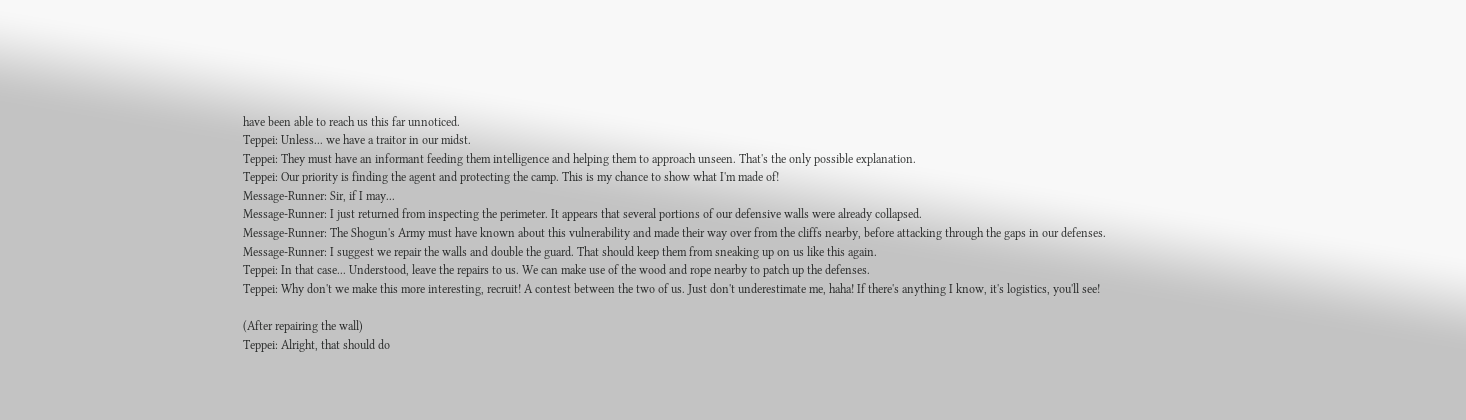have been able to reach us this far unnoticed.
Teppei: Unless... we have a traitor in our midst.
Teppei: They must have an informant feeding them intelligence and helping them to approach unseen. That's the only possible explanation.
Teppei: Our priority is finding the agent and protecting the camp. This is my chance to show what I'm made of!
Message-Runner: Sir, if I may...
Message-Runner: I just returned from inspecting the perimeter. It appears that several portions of our defensive walls were already collapsed.
Message-Runner: The Shogun's Army must have known about this vulnerability and made their way over from the cliffs nearby, before attacking through the gaps in our defenses.
Message-Runner: I suggest we repair the walls and double the guard. That should keep them from sneaking up on us like this again.
Teppei: In that case... Understood, leave the repairs to us. We can make use of the wood and rope nearby to patch up the defenses.
Teppei: Why don't we make this more interesting, recruit! A contest between the two of us. Just don't underestimate me, haha! If there's anything I know, it's logistics, you'll see!

(After repairing the wall)
Teppei: Alright, that should do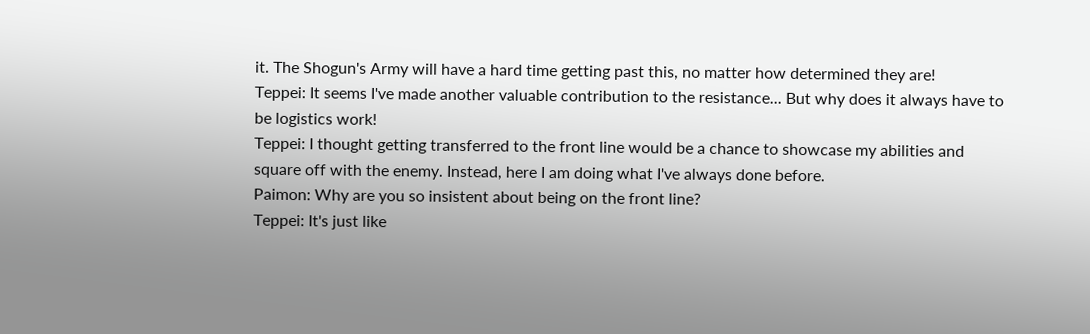it. The Shogun's Army will have a hard time getting past this, no matter how determined they are!
Teppei: It seems I've made another valuable contribution to the resistance... But why does it always have to be logistics work!
Teppei: I thought getting transferred to the front line would be a chance to showcase my abilities and square off with the enemy. Instead, here I am doing what I've always done before.
Paimon: Why are you so insistent about being on the front line?
Teppei: It's just like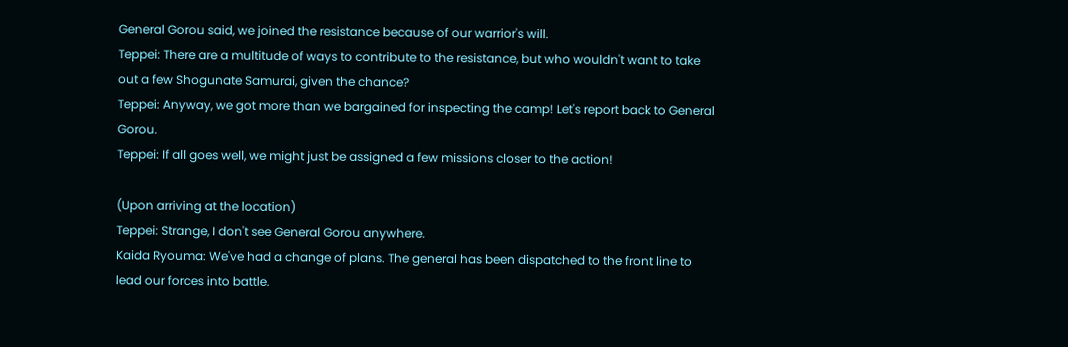General Gorou said, we joined the resistance because of our warrior's will.
Teppei: There are a multitude of ways to contribute to the resistance, but who wouldn't want to take out a few Shogunate Samurai, given the chance?
Teppei: Anyway, we got more than we bargained for inspecting the camp! Let's report back to General Gorou.
Teppei: If all goes well, we might just be assigned a few missions closer to the action!

(Upon arriving at the location)
Teppei: Strange, I don't see General Gorou anywhere.
Kaida Ryouma: We've had a change of plans. The general has been dispatched to the front line to lead our forces into battle.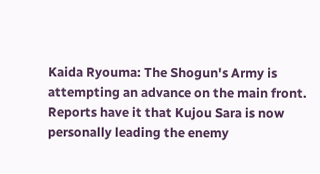Kaida Ryouma: The Shogun's Army is attempting an advance on the main front. Reports have it that Kujou Sara is now personally leading the enemy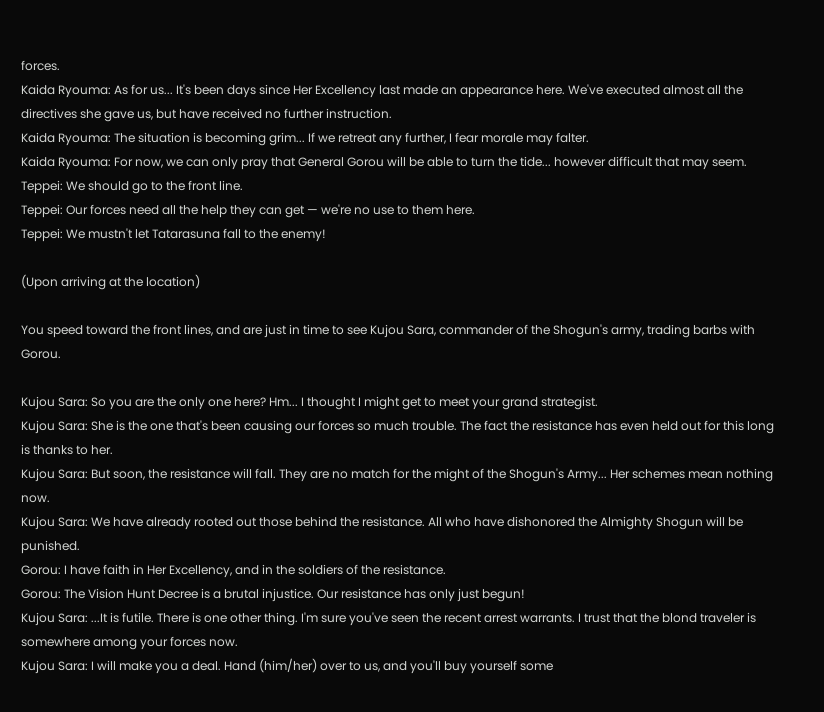forces.
Kaida Ryouma: As for us... It's been days since Her Excellency last made an appearance here. We've executed almost all the directives she gave us, but have received no further instruction.
Kaida Ryouma: The situation is becoming grim... If we retreat any further, I fear morale may falter.
Kaida Ryouma: For now, we can only pray that General Gorou will be able to turn the tide... however difficult that may seem.
Teppei: We should go to the front line.
Teppei: Our forces need all the help they can get — we're no use to them here.
Teppei: We mustn't let Tatarasuna fall to the enemy!

(Upon arriving at the location)

You speed toward the front lines, and are just in time to see Kujou Sara, commander of the Shogun's army, trading barbs with Gorou.

Kujou Sara: So you are the only one here? Hm... I thought I might get to meet your grand strategist.
Kujou Sara: She is the one that's been causing our forces so much trouble. The fact the resistance has even held out for this long is thanks to her.
Kujou Sara: But soon, the resistance will fall. They are no match for the might of the Shogun's Army... Her schemes mean nothing now.
Kujou Sara: We have already rooted out those behind the resistance. All who have dishonored the Almighty Shogun will be punished.
Gorou: I have faith in Her Excellency, and in the soldiers of the resistance.
Gorou: The Vision Hunt Decree is a brutal injustice. Our resistance has only just begun!
Kujou Sara: ...It is futile. There is one other thing. I'm sure you've seen the recent arrest warrants. I trust that the blond traveler is somewhere among your forces now.
Kujou Sara: I will make you a deal. Hand (him/her) over to us, and you'll buy yourself some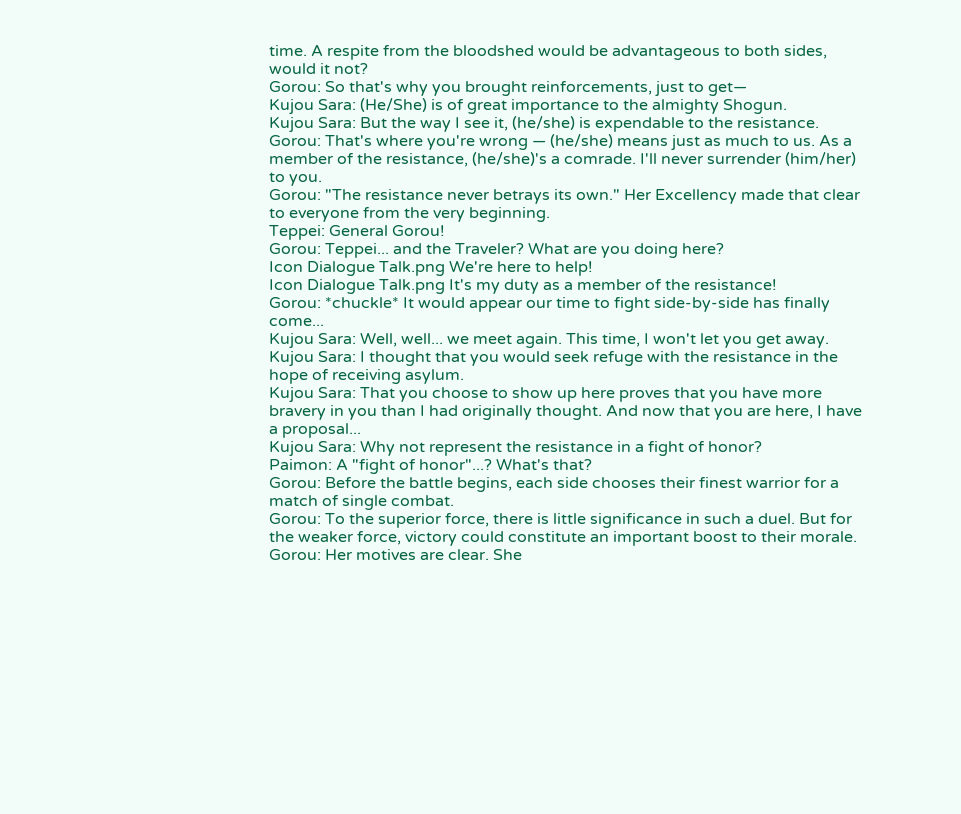time. A respite from the bloodshed would be advantageous to both sides, would it not?
Gorou: So that's why you brought reinforcements, just to get—
Kujou Sara: (He/She) is of great importance to the almighty Shogun.
Kujou Sara: But the way I see it, (he/she) is expendable to the resistance.
Gorou: That's where you're wrong — (he/she) means just as much to us. As a member of the resistance, (he/she)'s a comrade. I'll never surrender (him/her) to you.
Gorou: "The resistance never betrays its own." Her Excellency made that clear to everyone from the very beginning.
Teppei: General Gorou!
Gorou: Teppei... and the Traveler? What are you doing here?
Icon Dialogue Talk.png We're here to help!
Icon Dialogue Talk.png It's my duty as a member of the resistance!
Gorou: *chuckle* It would appear our time to fight side-by-side has finally come...
Kujou Sara: Well, well... we meet again. This time, I won't let you get away.
Kujou Sara: I thought that you would seek refuge with the resistance in the hope of receiving asylum.
Kujou Sara: That you choose to show up here proves that you have more bravery in you than I had originally thought. And now that you are here, I have a proposal...
Kujou Sara: Why not represent the resistance in a fight of honor?
Paimon: A "fight of honor"...? What's that?
Gorou: Before the battle begins, each side chooses their finest warrior for a match of single combat.
Gorou: To the superior force, there is little significance in such a duel. But for the weaker force, victory could constitute an important boost to their morale.
Gorou: Her motives are clear. She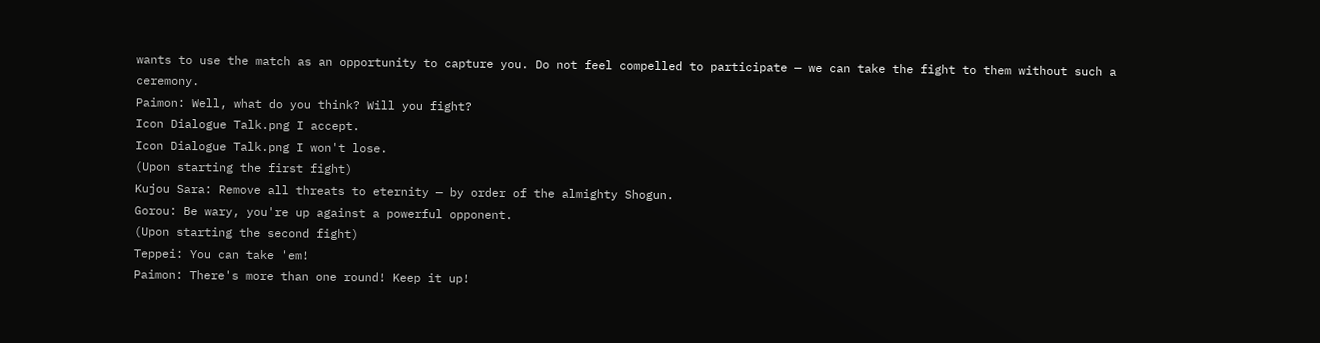wants to use the match as an opportunity to capture you. Do not feel compelled to participate — we can take the fight to them without such a ceremony.
Paimon: Well, what do you think? Will you fight?
Icon Dialogue Talk.png I accept.
Icon Dialogue Talk.png I won't lose.
(Upon starting the first fight)
Kujou Sara: Remove all threats to eternity — by order of the almighty Shogun.
Gorou: Be wary, you're up against a powerful opponent.
(Upon starting the second fight)
Teppei: You can take 'em!
Paimon: There's more than one round! Keep it up!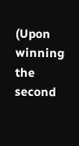(Upon winning the second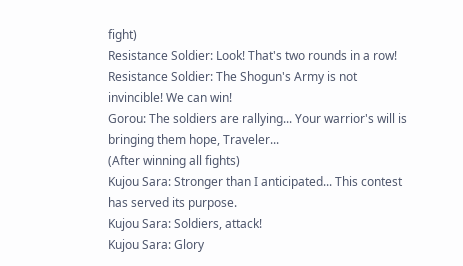fight)
Resistance Soldier: Look! That's two rounds in a row!
Resistance Soldier: The Shogun's Army is not invincible! We can win!
Gorou: The soldiers are rallying... Your warrior's will is bringing them hope, Traveler...
(After winning all fights)
Kujou Sara: Stronger than I anticipated... This contest has served its purpose.
Kujou Sara: Soldiers, attack!
Kujou Sara: Glory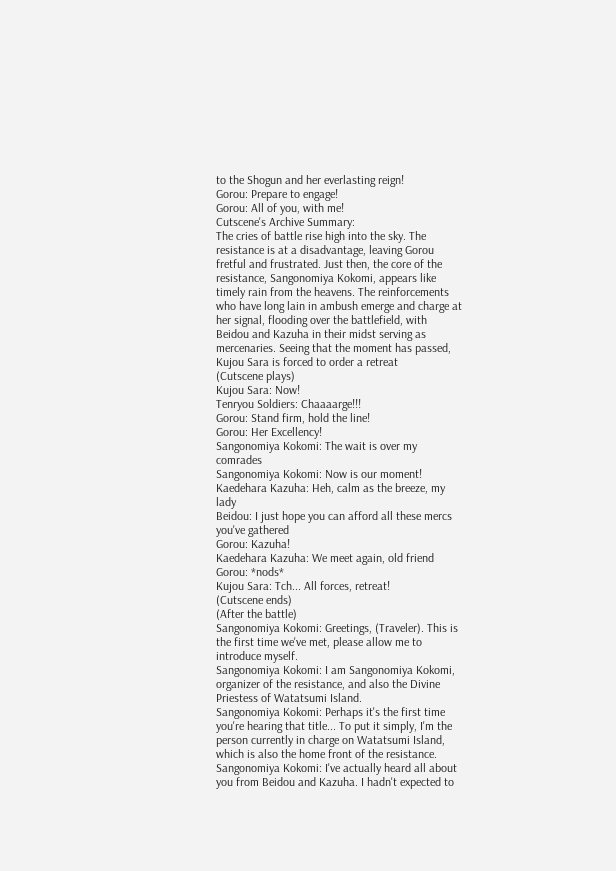to the Shogun and her everlasting reign!
Gorou: Prepare to engage!
Gorou: All of you, with me!
Cutscene's Archive Summary:
The cries of battle rise high into the sky. The resistance is at a disadvantage, leaving Gorou fretful and frustrated. Just then, the core of the resistance, Sangonomiya Kokomi, appears like timely rain from the heavens. The reinforcements who have long lain in ambush emerge and charge at her signal, flooding over the battlefield, with Beidou and Kazuha in their midst serving as mercenaries. Seeing that the moment has passed, Kujou Sara is forced to order a retreat
(Cutscene plays)
Kujou Sara: Now!
Tenryou Soldiers: Chaaaarge!!!
Gorou: Stand firm, hold the line!
Gorou: Her Excellency!
Sangonomiya Kokomi: The wait is over my comrades
Sangonomiya Kokomi: Now is our moment!
Kaedehara Kazuha: Heh, calm as the breeze, my lady
Beidou: I just hope you can afford all these mercs you've gathered
Gorou: Kazuha!
Kaedehara Kazuha: We meet again, old friend
Gorou: *nods*
Kujou Sara: Tch... All forces, retreat!
(Cutscene ends)
(After the battle)
Sangonomiya Kokomi: Greetings, (Traveler). This is the first time we've met, please allow me to introduce myself.
Sangonomiya Kokomi: I am Sangonomiya Kokomi, organizer of the resistance, and also the Divine Priestess of Watatsumi Island.
Sangonomiya Kokomi: Perhaps it's the first time you're hearing that title... To put it simply, I'm the person currently in charge on Watatsumi Island, which is also the home front of the resistance.
Sangonomiya Kokomi: I've actually heard all about you from Beidou and Kazuha. I hadn't expected to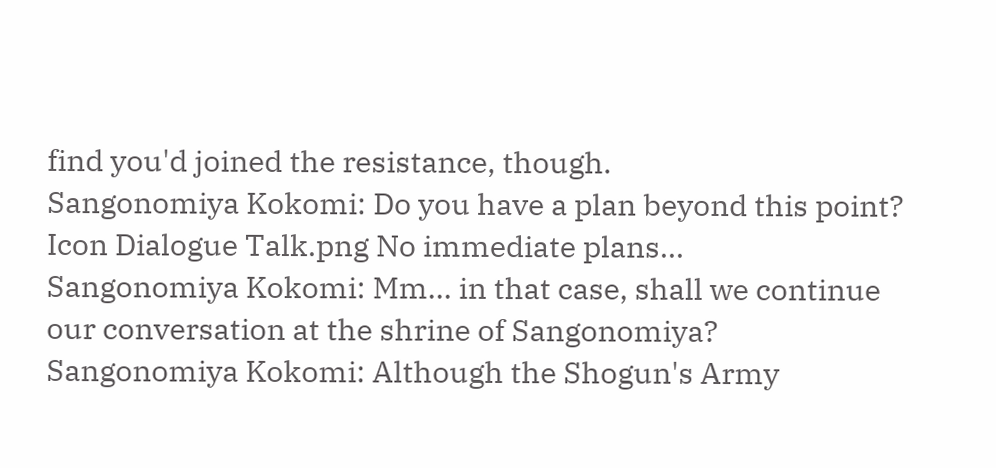find you'd joined the resistance, though.
Sangonomiya Kokomi: Do you have a plan beyond this point?
Icon Dialogue Talk.png No immediate plans...
Sangonomiya Kokomi: Mm... in that case, shall we continue our conversation at the shrine of Sangonomiya?
Sangonomiya Kokomi: Although the Shogun's Army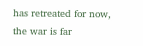has retreated for now, the war is far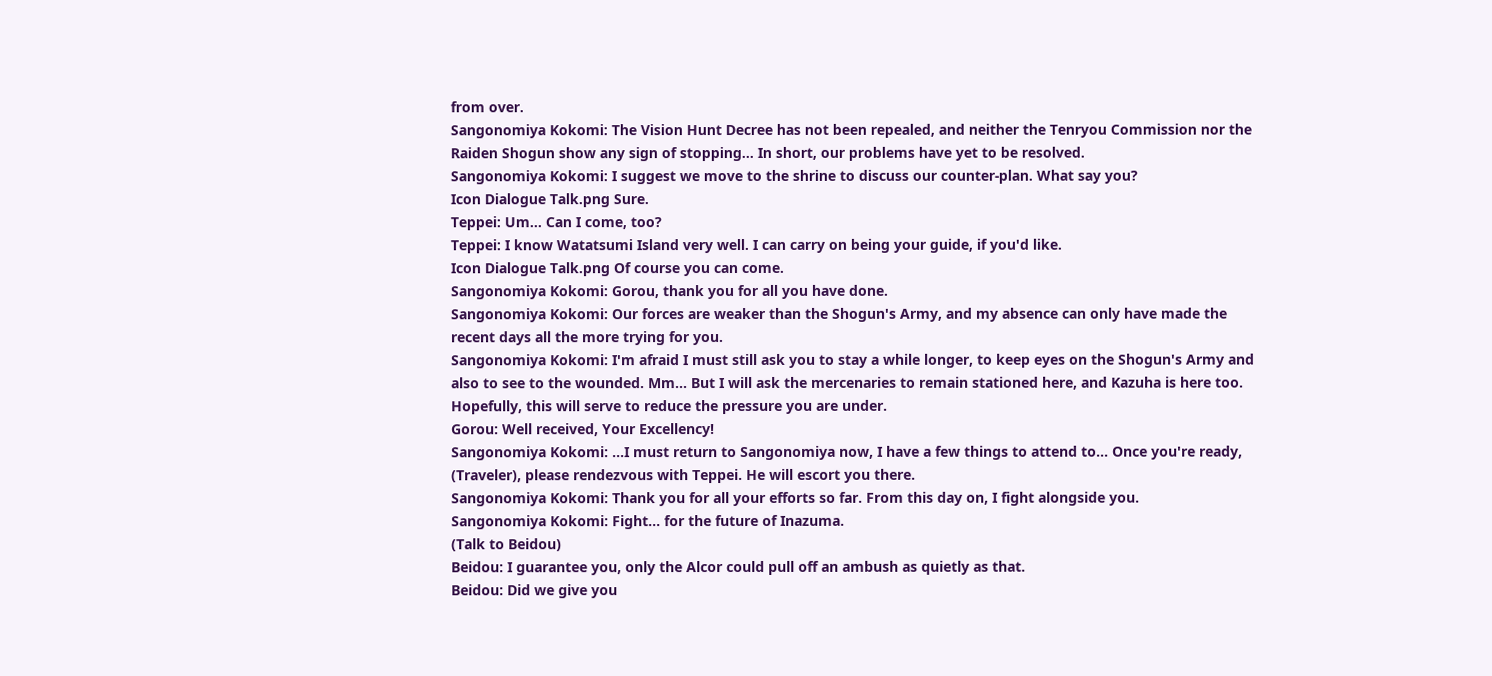from over.
Sangonomiya Kokomi: The Vision Hunt Decree has not been repealed, and neither the Tenryou Commission nor the Raiden Shogun show any sign of stopping... In short, our problems have yet to be resolved.
Sangonomiya Kokomi: I suggest we move to the shrine to discuss our counter-plan. What say you?
Icon Dialogue Talk.png Sure.
Teppei: Um... Can I come, too?
Teppei: I know Watatsumi Island very well. I can carry on being your guide, if you'd like.
Icon Dialogue Talk.png Of course you can come.
Sangonomiya Kokomi: Gorou, thank you for all you have done.
Sangonomiya Kokomi: Our forces are weaker than the Shogun's Army, and my absence can only have made the recent days all the more trying for you.
Sangonomiya Kokomi: I'm afraid I must still ask you to stay a while longer, to keep eyes on the Shogun's Army and also to see to the wounded. Mm... But I will ask the mercenaries to remain stationed here, and Kazuha is here too. Hopefully, this will serve to reduce the pressure you are under.
Gorou: Well received, Your Excellency!
Sangonomiya Kokomi: ...I must return to Sangonomiya now, I have a few things to attend to... Once you're ready, (Traveler), please rendezvous with Teppei. He will escort you there.
Sangonomiya Kokomi: Thank you for all your efforts so far. From this day on, I fight alongside you.
Sangonomiya Kokomi: Fight... for the future of Inazuma.
(Talk to Beidou)
Beidou: I guarantee you, only the Alcor could pull off an ambush as quietly as that.
Beidou: Did we give you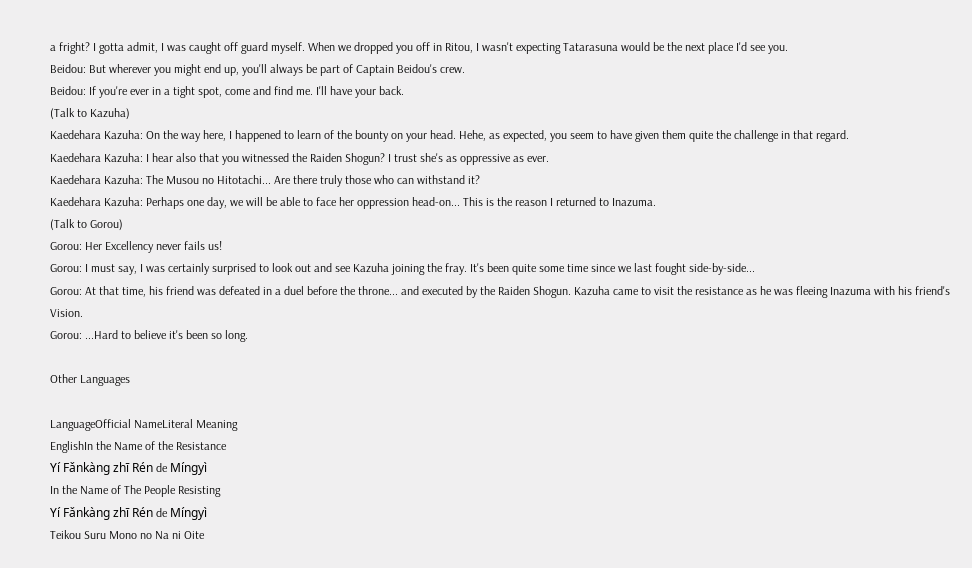a fright? I gotta admit, I was caught off guard myself. When we dropped you off in Ritou, I wasn't expecting Tatarasuna would be the next place I'd see you.
Beidou: But wherever you might end up, you'll always be part of Captain Beidou's crew.
Beidou: If you're ever in a tight spot, come and find me. I'll have your back.
(Talk to Kazuha)
Kaedehara Kazuha: On the way here, I happened to learn of the bounty on your head. Hehe, as expected, you seem to have given them quite the challenge in that regard.
Kaedehara Kazuha: I hear also that you witnessed the Raiden Shogun? I trust she's as oppressive as ever.
Kaedehara Kazuha: The Musou no Hitotachi... Are there truly those who can withstand it?
Kaedehara Kazuha: Perhaps one day, we will be able to face her oppression head-on... This is the reason I returned to Inazuma.
(Talk to Gorou)
Gorou: Her Excellency never fails us!
Gorou: I must say, I was certainly surprised to look out and see Kazuha joining the fray. It's been quite some time since we last fought side-by-side...
Gorou: At that time, his friend was defeated in a duel before the throne... and executed by the Raiden Shogun. Kazuha came to visit the resistance as he was fleeing Inazuma with his friend's Vision.
Gorou: ...Hard to believe it's been so long.

Other Languages

LanguageOfficial NameLiteral Meaning
EnglishIn the Name of the Resistance
Yí Fǎnkàng zhī Rén de Míngyì
In the Name of The People Resisting
Yí Fǎnkàng zhī Rén de Míngyì
Teikou Suru Mono no Na ni Oite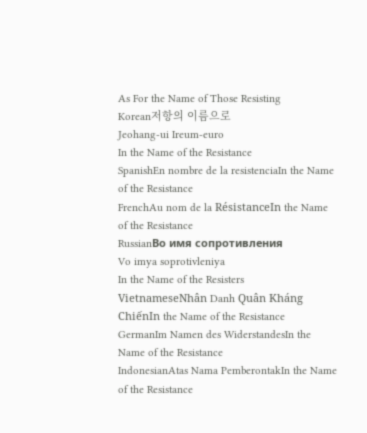As For the Name of Those Resisting
Korean저항의 이름으로
Jeohang-ui Ireum-euro
In the Name of the Resistance
SpanishEn nombre de la resistenciaIn the Name of the Resistance
FrenchAu nom de la RésistanceIn the Name of the Resistance
RussianВо имя сопротивления
Vo imya soprotivleniya
In the Name of the Resisters
VietnameseNhân Danh Quân Kháng ChiếnIn the Name of the Resistance
GermanIm Namen des WiderstandesIn the Name of the Resistance
IndonesianAtas Nama PemberontakIn the Name of the Resistance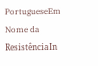PortugueseEm Nome da ResistênciaIn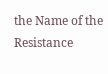the Name of the Resistance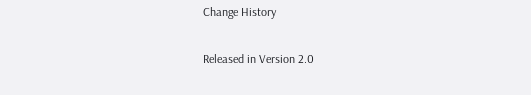Change History

Released in Version 2.0